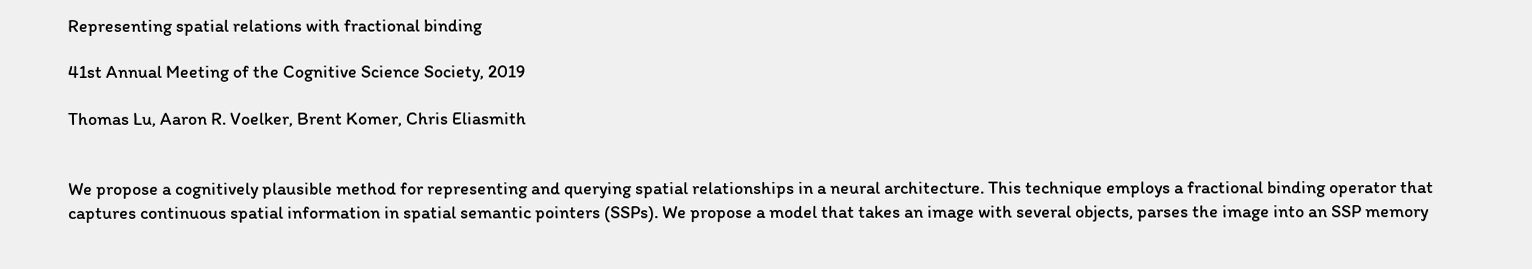Representing spatial relations with fractional binding

41st Annual Meeting of the Cognitive Science Society, 2019

Thomas Lu, Aaron R. Voelker, Brent Komer, Chris Eliasmith


We propose a cognitively plausible method for representing and querying spatial relationships in a neural architecture. This technique employs a fractional binding operator that captures continuous spatial information in spatial semantic pointers (SSPs). We propose a model that takes an image with several objects, parses the image into an SSP memory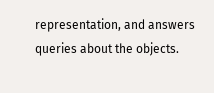representation, and answers queries about the objects.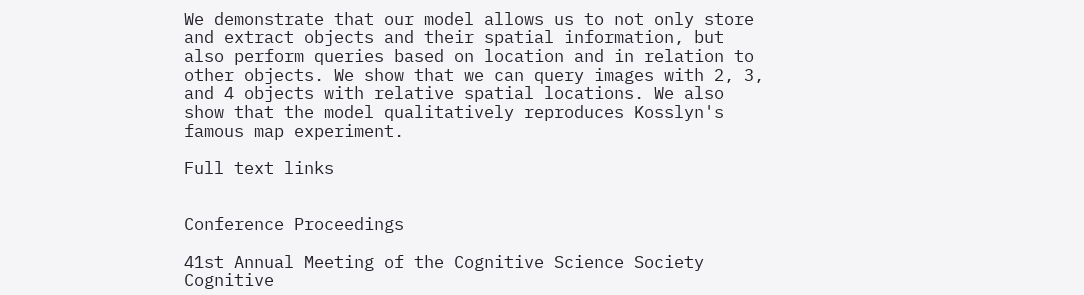We demonstrate that our model allows us to not only store and extract objects and their spatial information, but also perform queries based on location and in relation to other objects. We show that we can query images with 2, 3, and 4 objects with relative spatial locations. We also show that the model qualitatively reproduces Kosslyn's famous map experiment.

Full text links


Conference Proceedings

41st Annual Meeting of the Cognitive Science Society
Cognitive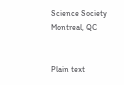Science Society
Montreal, QC


Plain text